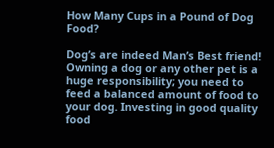How Many Cups in a Pound of Dog Food?

Dog’s are indeed Man’s Best friend! Owning a dog or any other pet is a huge responsibility; you need to feed a balanced amount of food to your dog. Investing in good quality food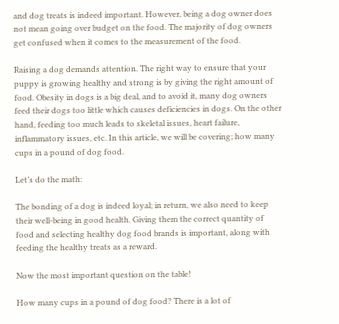and dog treats is indeed important. However, being a dog owner does not mean going over budget on the food. The majority of dog owners get confused when it comes to the measurement of the food.

Raising a dog demands attention. The right way to ensure that your puppy is growing healthy and strong is by giving the right amount of food. Obesity in dogs is a big deal, and to avoid it, many dog owners feed their dogs too little which causes deficiencies in dogs. On the other hand, feeding too much leads to skeletal issues, heart failure, inflammatory issues, etc. In this article, we will be covering; how many cups in a pound of dog food.

Let’s do the math:

The bonding of a dog is indeed loyal; in return, we also need to keep their well-being in good health. Giving them the correct quantity of food and selecting healthy dog food brands is important, along with feeding the healthy treats as a reward.

Now the most important question on the table!

How many cups in a pound of dog food? There is a lot of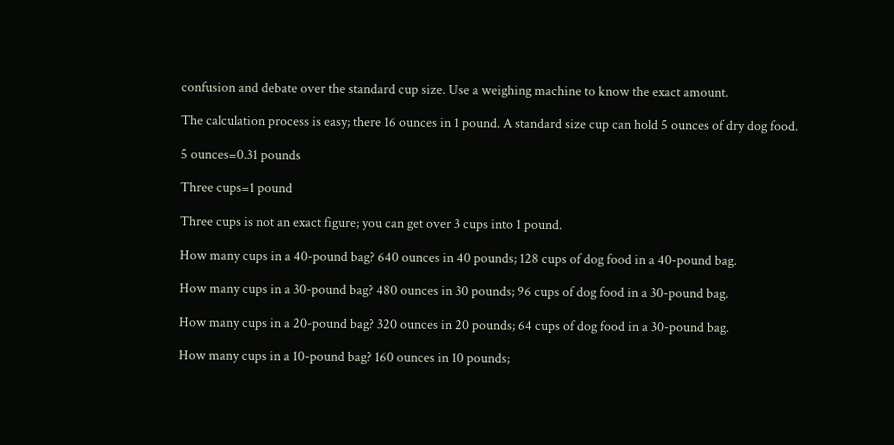confusion and debate over the standard cup size. Use a weighing machine to know the exact amount.

The calculation process is easy; there 16 ounces in 1 pound. A standard size cup can hold 5 ounces of dry dog food.

5 ounces=0.31 pounds

Three cups=1 pound

Three cups is not an exact figure; you can get over 3 cups into 1 pound.

How many cups in a 40-pound bag? 640 ounces in 40 pounds; 128 cups of dog food in a 40-pound bag.

How many cups in a 30-pound bag? 480 ounces in 30 pounds; 96 cups of dog food in a 30-pound bag.

How many cups in a 20-pound bag? 320 ounces in 20 pounds; 64 cups of dog food in a 30-pound bag.

How many cups in a 10-pound bag? 160 ounces in 10 pounds;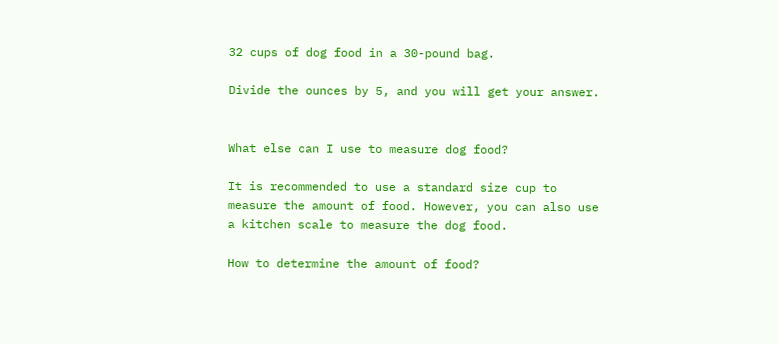32 cups of dog food in a 30-pound bag.

Divide the ounces by 5, and you will get your answer.


What else can I use to measure dog food?

It is recommended to use a standard size cup to measure the amount of food. However, you can also use a kitchen scale to measure the dog food.

How to determine the amount of food?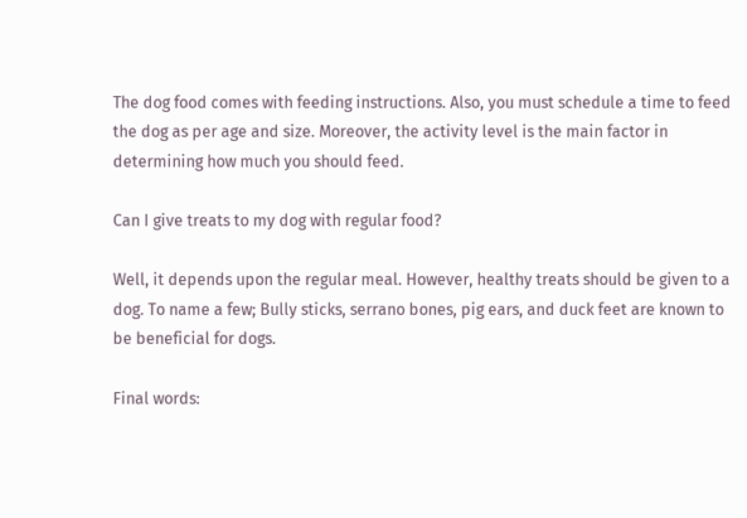The dog food comes with feeding instructions. Also, you must schedule a time to feed the dog as per age and size. Moreover, the activity level is the main factor in determining how much you should feed.

Can I give treats to my dog with regular food?

Well, it depends upon the regular meal. However, healthy treats should be given to a dog. To name a few; Bully sticks, serrano bones, pig ears, and duck feet are known to be beneficial for dogs.

Final words: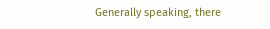Generally speaking, there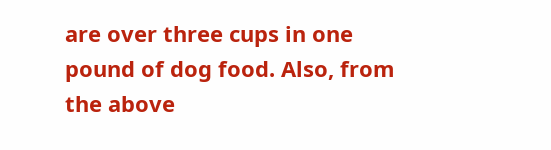are over three cups in one pound of dog food. Also, from the above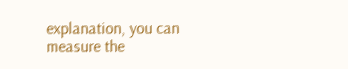explanation, you can measure the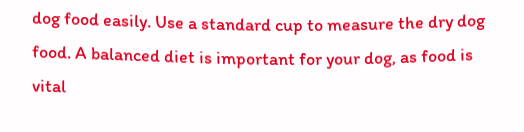dog food easily. Use a standard cup to measure the dry dog food. A balanced diet is important for your dog, as food is vital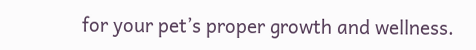for your pet’s proper growth and wellness.